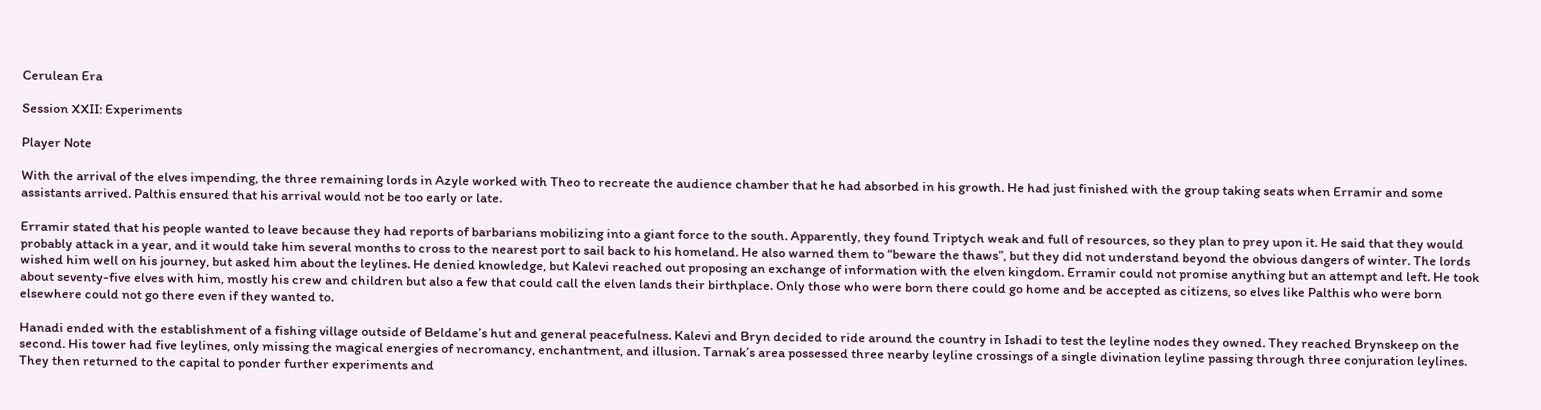Cerulean Era

Session XXII: Experiments

Player Note

With the arrival of the elves impending, the three remaining lords in Azyle worked with Theo to recreate the audience chamber that he had absorbed in his growth. He had just finished with the group taking seats when Erramir and some assistants arrived. Palthis ensured that his arrival would not be too early or late.

Erramir stated that his people wanted to leave because they had reports of barbarians mobilizing into a giant force to the south. Apparently, they found Triptych weak and full of resources, so they plan to prey upon it. He said that they would probably attack in a year, and it would take him several months to cross to the nearest port to sail back to his homeland. He also warned them to “beware the thaws”, but they did not understand beyond the obvious dangers of winter. The lords wished him well on his journey, but asked him about the leylines. He denied knowledge, but Kalevi reached out proposing an exchange of information with the elven kingdom. Erramir could not promise anything but an attempt and left. He took about seventy-five elves with him, mostly his crew and children but also a few that could call the elven lands their birthplace. Only those who were born there could go home and be accepted as citizens, so elves like Palthis who were born elsewhere could not go there even if they wanted to.

Hanadi ended with the establishment of a fishing village outside of Beldame’s hut and general peacefulness. Kalevi and Bryn decided to ride around the country in Ishadi to test the leyline nodes they owned. They reached Brynskeep on the second. His tower had five leylines, only missing the magical energies of necromancy, enchantment, and illusion. Tarnak’s area possessed three nearby leyline crossings of a single divination leyline passing through three conjuration leylines. They then returned to the capital to ponder further experiments and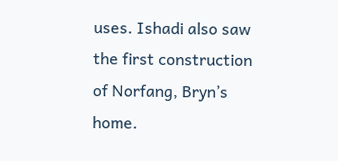uses. Ishadi also saw the first construction of Norfang, Bryn’s home.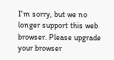I'm sorry, but we no longer support this web browser. Please upgrade your browser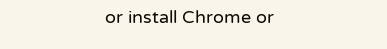or install Chrome or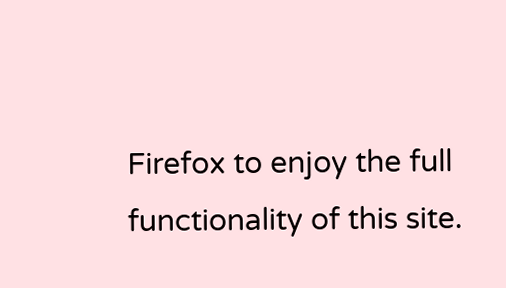Firefox to enjoy the full functionality of this site.